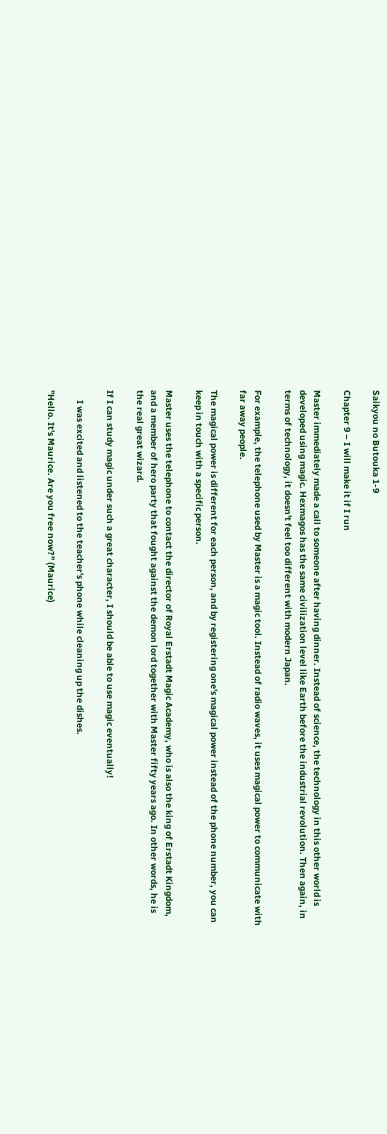Saikyou no Butouka 1-9

Chapter 9 – I will make it if I run

Master immediately made a call to someone after having dinner. Instead of science, the technology in this other world is developed using magic. Hexmagos has the same civilization level like Earth before the industrial revolution. Then again, in terms of technology, it doesn't feel too different with modern Japan.

For example, the telephone used by Master is a magic tool. Instead of radio waves, it uses magical power to communicate with far away people.

The magical power is different for each person, and by registering one's magical power instead of the phone number, you can keep in touch with a specific person.

Master uses the telephone to contact the director of Royal Erstadt Magic Academy, who is also the king of Erstadt Kingdom, and a member of hero party that fought against the demon lord together with Master fifty years ago. In other words, he is the real great wizard.

If I can study magic under such a great character, I should be able to use magic eventually!

     I was excited and listened to the teacher's phone while cleaning up the dishes.

"Hello. It's Maurice. Are you free now?" (Maurice)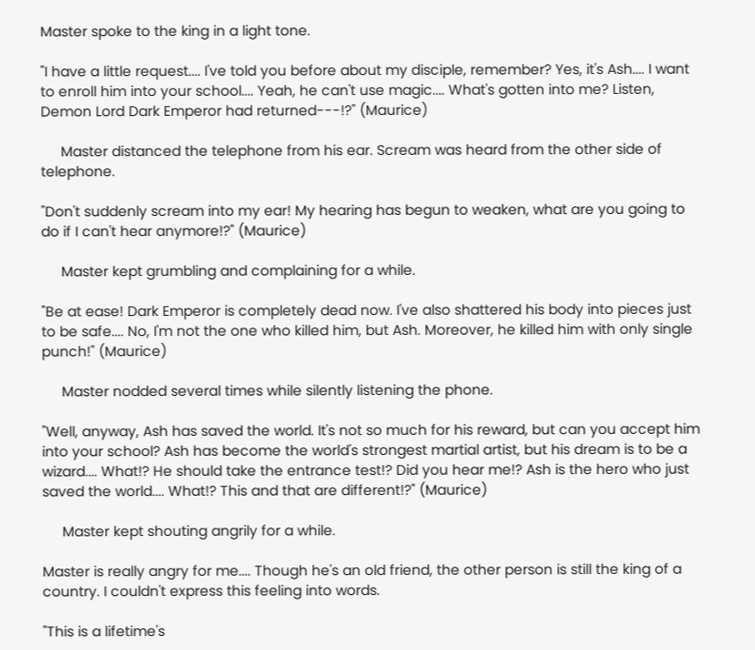Master spoke to the king in a light tone.

"I have a little request.... I've told you before about my disciple, remember? Yes, it's Ash.... I want to enroll him into your school.... Yeah, he can't use magic.... What's gotten into me? Listen, Demon Lord Dark Emperor had returned---!?" (Maurice)

     Master distanced the telephone from his ear. Scream was heard from the other side of telephone.

"Don't suddenly scream into my ear! My hearing has begun to weaken, what are you going to do if I can't hear anymore!?" (Maurice)

     Master kept grumbling and complaining for a while.

"Be at ease! Dark Emperor is completely dead now. I've also shattered his body into pieces just to be safe.... No, I'm not the one who killed him, but Ash. Moreover, he killed him with only single punch!" (Maurice)

     Master nodded several times while silently listening the phone.

"Well, anyway, Ash has saved the world. It's not so much for his reward, but can you accept him into your school? Ash has become the world's strongest martial artist, but his dream is to be a wizard.... What!? He should take the entrance test!? Did you hear me!? Ash is the hero who just saved the world.... What!? This and that are different!?" (Maurice)

     Master kept shouting angrily for a while.

Master is really angry for me.... Though he's an old friend, the other person is still the king of a country. I couldn't express this feeling into words.

"This is a lifetime's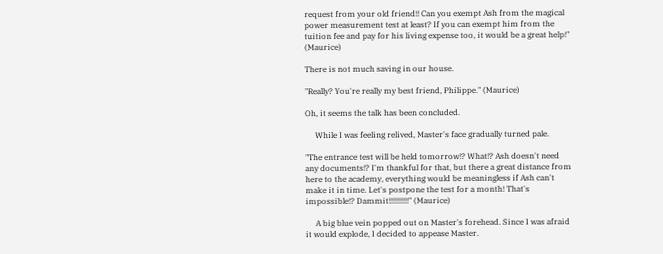request from your old friend!! Can you exempt Ash from the magical power measurement test at least? If you can exempt him from the tuition fee and pay for his living expense too, it would be a great help!" (Maurice)

There is not much saving in our house.

"Really? You're really my best friend, Philippe." (Maurice)

Oh, it seems the talk has been concluded.

     While I was feeling relived, Master's face gradually turned pale.

"The entrance test will be held tomorrow!? What!? Ash doesn't need any documents!? I'm thankful for that, but there a great distance from here to the academy, everything would be meaningless if Ash can't make it in time. Let's postpone the test for a month! That's impossible!? Dammit!!!!!!!!!!" (Maurice)

     A big blue vein popped out on Master's forehead. Since I was afraid it would explode, I decided to appease Master.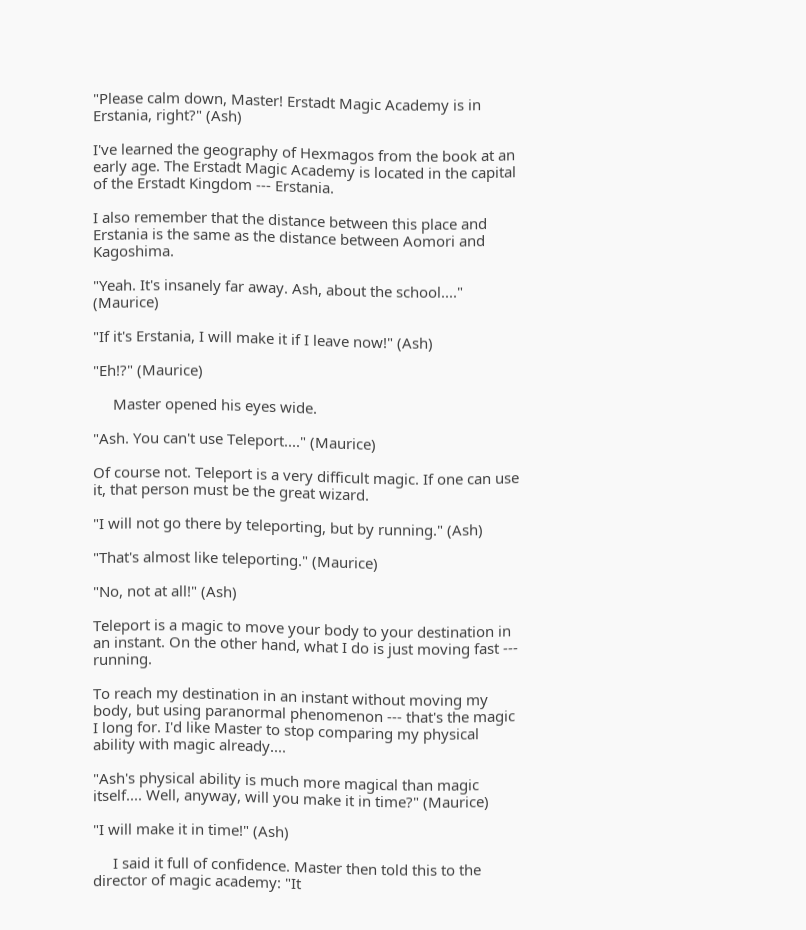"Please calm down, Master! Erstadt Magic Academy is in Erstania, right?" (Ash)

I've learned the geography of Hexmagos from the book at an early age. The Erstadt Magic Academy is located in the capital of the Erstadt Kingdom --- Erstania.

I also remember that the distance between this place and Erstania is the same as the distance between Aomori and Kagoshima.

"Yeah. It's insanely far away. Ash, about the school...." (Maurice)

"If it's Erstania, I will make it if I leave now!" (Ash)

"Eh!?" (Maurice)

     Master opened his eyes wide.

"Ash. You can't use Teleport...." (Maurice)

Of course not. Teleport is a very difficult magic. If one can use it, that person must be the great wizard.

"I will not go there by teleporting, but by running." (Ash)

"That's almost like teleporting." (Maurice)

"No, not at all!" (Ash)

Teleport is a magic to move your body to your destination in an instant. On the other hand, what I do is just moving fast --- running.

To reach my destination in an instant without moving my body, but using paranormal phenomenon --- that's the magic I long for. I'd like Master to stop comparing my physical ability with magic already....

"Ash's physical ability is much more magical than magic itself.... Well, anyway, will you make it in time?" (Maurice)

"I will make it in time!" (Ash)

     I said it full of confidence. Master then told this to the director of magic academy: "It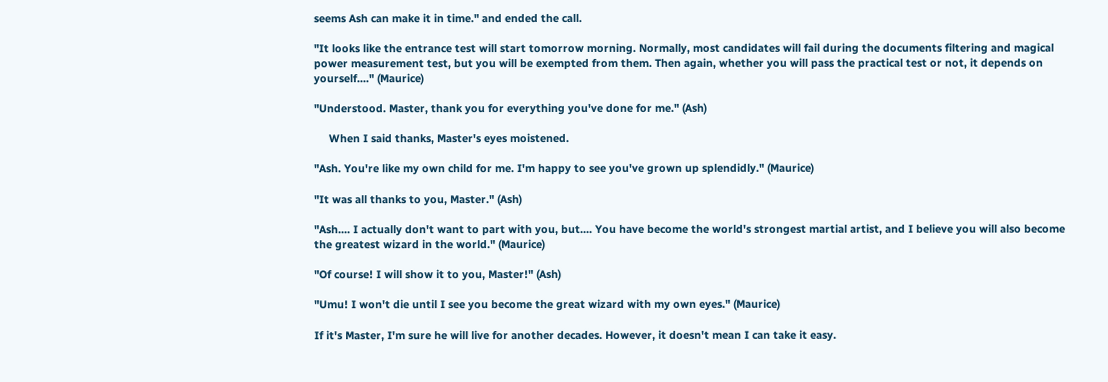seems Ash can make it in time." and ended the call.

"It looks like the entrance test will start tomorrow morning. Normally, most candidates will fail during the documents filtering and magical power measurement test, but you will be exempted from them. Then again, whether you will pass the practical test or not, it depends on yourself...." (Maurice)

"Understood. Master, thank you for everything you've done for me." (Ash)

     When I said thanks, Master's eyes moistened.

"Ash. You're like my own child for me. I'm happy to see you've grown up splendidly." (Maurice)

"It was all thanks to you, Master." (Ash)

"Ash.... I actually don't want to part with you, but.... You have become the world's strongest martial artist, and I believe you will also become the greatest wizard in the world." (Maurice)

"Of course! I will show it to you, Master!" (Ash)

"Umu! I won't die until I see you become the great wizard with my own eyes." (Maurice)

If it's Master, I'm sure he will live for another decades. However, it doesn't mean I can take it easy.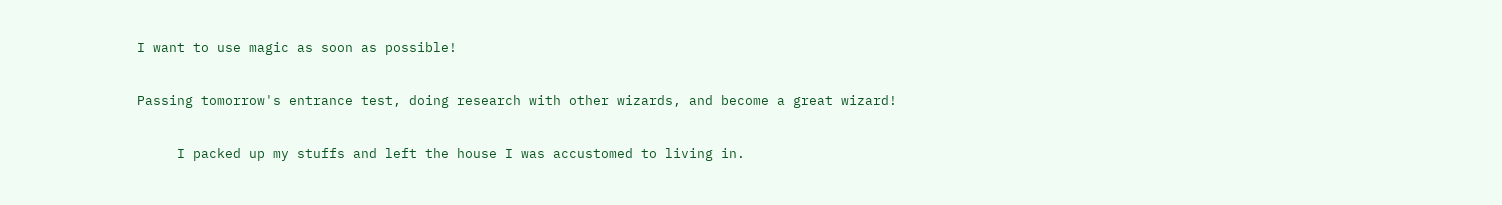I want to use magic as soon as possible!

Passing tomorrow's entrance test, doing research with other wizards, and become a great wizard!

     I packed up my stuffs and left the house I was accustomed to living in.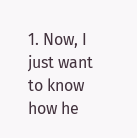1. Now, I just want to know how he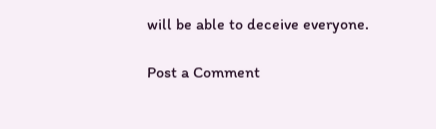will be able to deceive everyone.

Post a Comment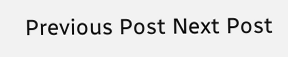Previous Post Next Post